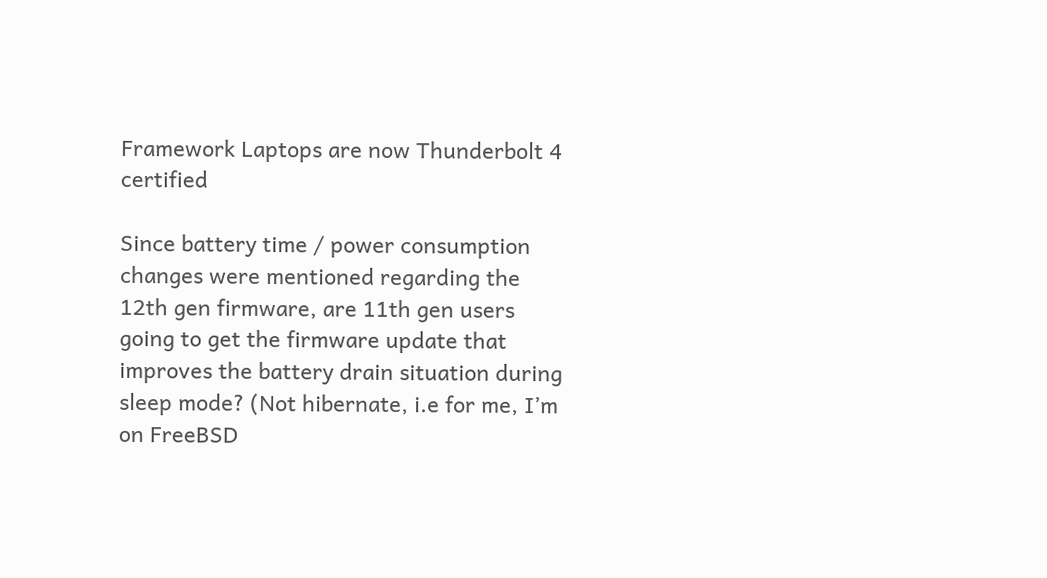Framework Laptops are now Thunderbolt 4 certified

Since battery time / power consumption changes were mentioned regarding the 12th gen firmware, are 11th gen users going to get the firmware update that improves the battery drain situation during sleep mode? (Not hibernate, i.e for me, I’m on FreeBSD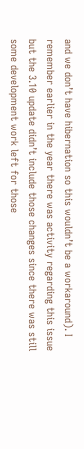and we don’t have hibernation so this wouldn’t be a workaround). I remember earlier in the year there was activity regarding this issue but the 3.10 update didn’t include those changes since there was still some development work left for those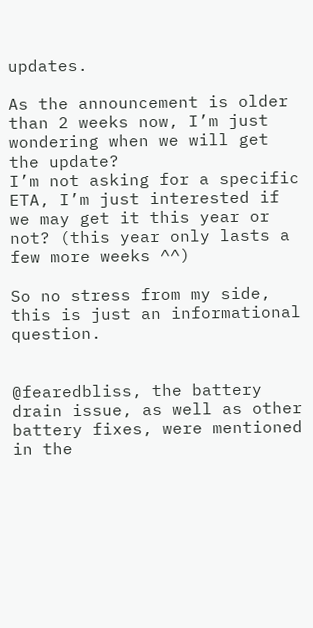updates.

As the announcement is older than 2 weeks now, I’m just wondering when we will get the update?
I’m not asking for a specific ETA, I’m just interested if we may get it this year or not? (this year only lasts a few more weeks ^^)

So no stress from my side, this is just an informational question.


@fearedbliss, the battery drain issue, as well as other battery fixes, were mentioned in the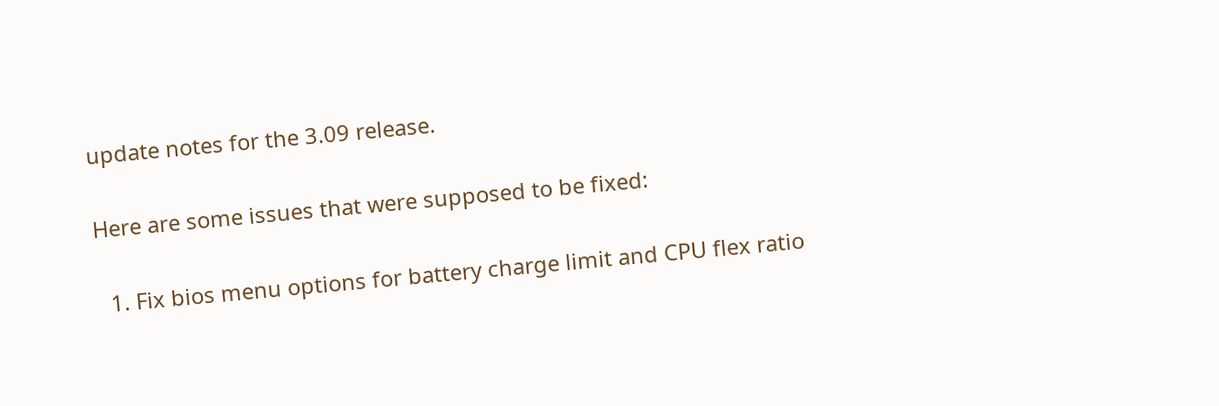update notes for the 3.09 release.

Here are some issues that were supposed to be fixed:

  1. Fix bios menu options for battery charge limit and CPU flex ratio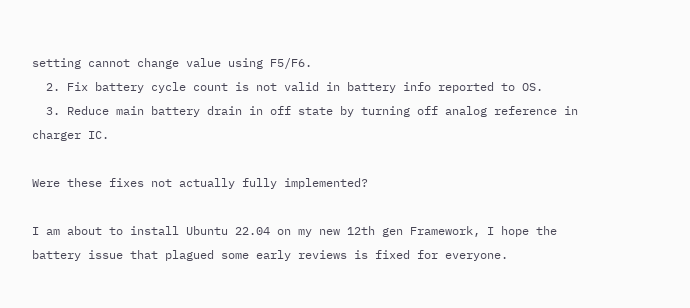setting cannot change value using F5/F6.
  2. Fix battery cycle count is not valid in battery info reported to OS.
  3. Reduce main battery drain in off state by turning off analog reference in charger IC.

Were these fixes not actually fully implemented?

I am about to install Ubuntu 22.04 on my new 12th gen Framework, I hope the battery issue that plagued some early reviews is fixed for everyone.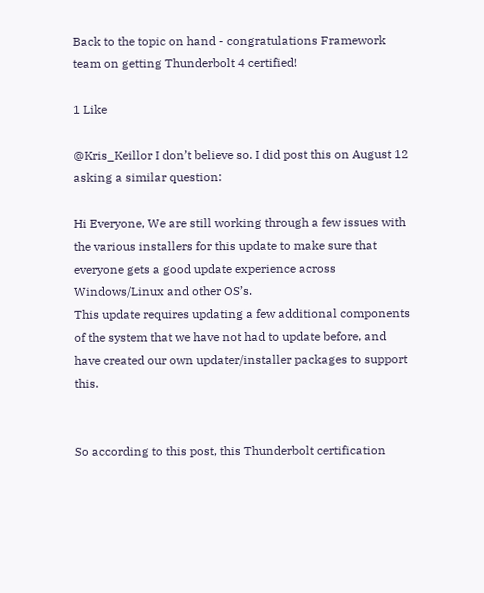Back to the topic on hand - congratulations Framework team on getting Thunderbolt 4 certified!

1 Like

@Kris_Keillor I don’t believe so. I did post this on August 12 asking a similar question:

Hi Everyone, We are still working through a few issues with the various installers for this update to make sure that everyone gets a good update experience across Windows/Linux and other OS’s.
This update requires updating a few additional components of the system that we have not had to update before, and have created our own updater/installer packages to support this.


So according to this post, this Thunderbolt certification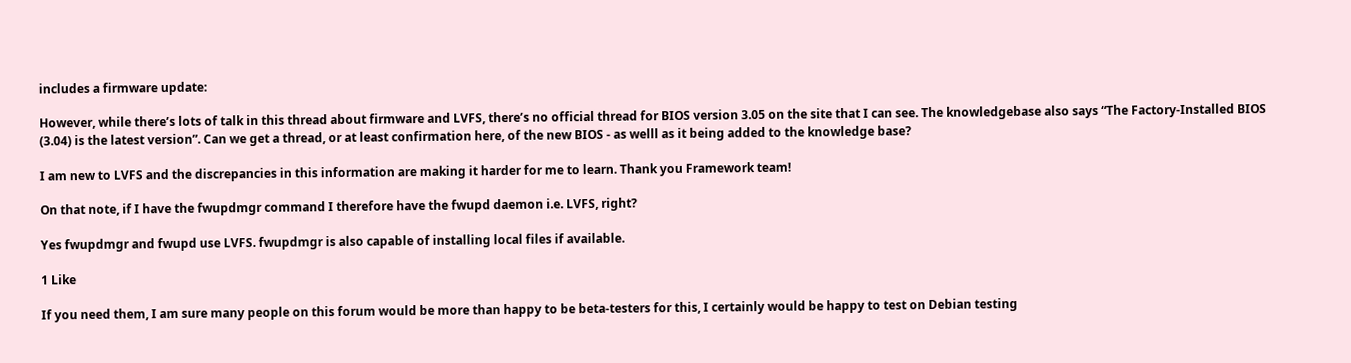includes a firmware update:

However, while there’s lots of talk in this thread about firmware and LVFS, there’s no official thread for BIOS version 3.05 on the site that I can see. The knowledgebase also says “The Factory-Installed BIOS (3.04) is the latest version”. Can we get a thread, or at least confirmation here, of the new BIOS - as welll as it being added to the knowledge base?

I am new to LVFS and the discrepancies in this information are making it harder for me to learn. Thank you Framework team!

On that note, if I have the fwupdmgr command I therefore have the fwupd daemon i.e. LVFS, right?

Yes fwupdmgr and fwupd use LVFS. fwupdmgr is also capable of installing local files if available.

1 Like

If you need them, I am sure many people on this forum would be more than happy to be beta-testers for this, I certainly would be happy to test on Debian testing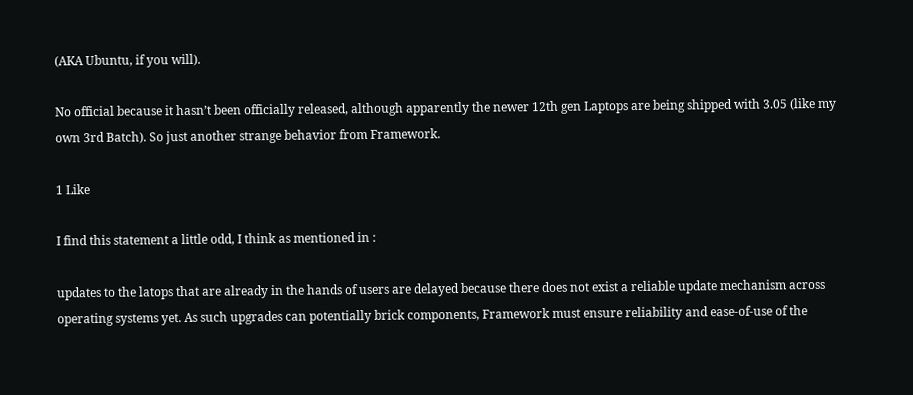(AKA Ubuntu, if you will).

No official because it hasn’t been officially released, although apparently the newer 12th gen Laptops are being shipped with 3.05 (like my own 3rd Batch). So just another strange behavior from Framework.

1 Like

I find this statement a little odd, I think as mentioned in :

updates to the latops that are already in the hands of users are delayed because there does not exist a reliable update mechanism across operating systems yet. As such upgrades can potentially brick components, Framework must ensure reliability and ease-of-use of the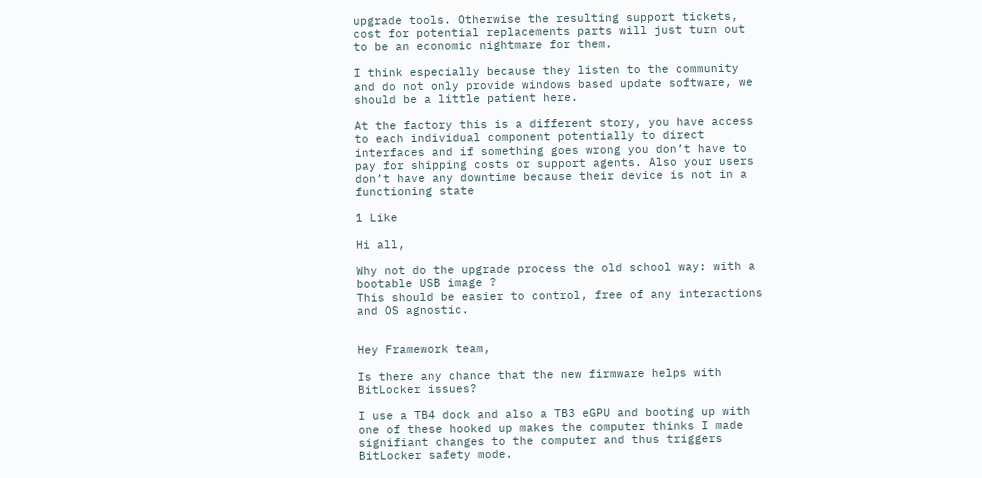upgrade tools. Otherwise the resulting support tickets, cost for potential replacements parts will just turn out to be an economic nightmare for them.

I think especially because they listen to the community and do not only provide windows based update software, we should be a little patient here.

At the factory this is a different story, you have access to each individual component potentially to direct interfaces and if something goes wrong you don’t have to pay for shipping costs or support agents. Also your users don’t have any downtime because their device is not in a functioning state

1 Like

Hi all,

Why not do the upgrade process the old school way: with a bootable USB image ?
This should be easier to control, free of any interactions and OS agnostic.


Hey Framework team,

Is there any chance that the new firmware helps with BitLocker issues?

I use a TB4 dock and also a TB3 eGPU and booting up with one of these hooked up makes the computer thinks I made signifiant changes to the computer and thus triggers BitLocker safety mode.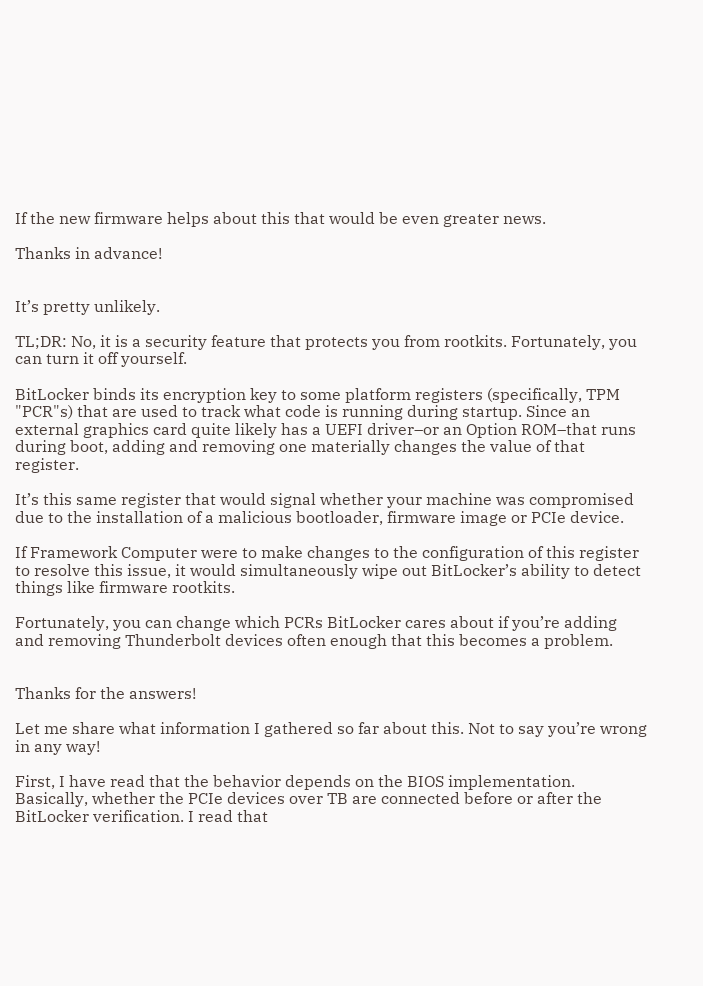If the new firmware helps about this that would be even greater news.

Thanks in advance!


It’s pretty unlikely.

TL;DR: No, it is a security feature that protects you from rootkits. Fortunately, you can turn it off yourself.

BitLocker binds its encryption key to some platform registers (specifically, TPM "PCR"s) that are used to track what code is running during startup. Since an external graphics card quite likely has a UEFI driver–or an Option ROM–that runs during boot, adding and removing one materially changes the value of that register.

It’s this same register that would signal whether your machine was compromised due to the installation of a malicious bootloader, firmware image or PCIe device.

If Framework Computer were to make changes to the configuration of this register to resolve this issue, it would simultaneously wipe out BitLocker’s ability to detect things like firmware rootkits.

Fortunately, you can change which PCRs BitLocker cares about if you’re adding and removing Thunderbolt devices often enough that this becomes a problem.


Thanks for the answers!

Let me share what information I gathered so far about this. Not to say you’re wrong in any way!

First, I have read that the behavior depends on the BIOS implementation. Basically, whether the PCIe devices over TB are connected before or after the BitLocker verification. I read that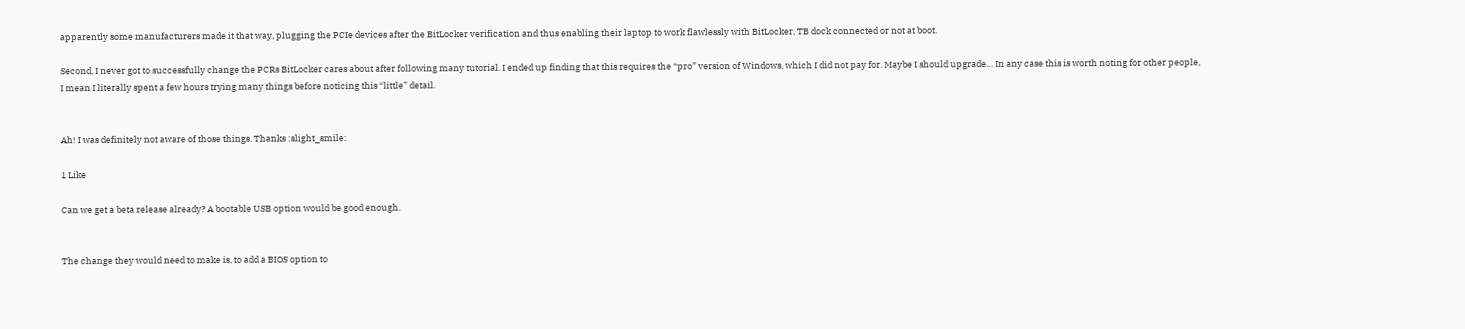apparently some manufacturers made it that way, plugging the PCIe devices after the BitLocker verification and thus enabling their laptop to work flawlessly with BitLocker, TB dock connected or not at boot.

Second, I never got to successfully change the PCRs BitLocker cares about after following many tutorial. I ended up finding that this requires the “pro” version of Windows, which I did not pay for. Maybe I should upgrade… In any case this is worth noting for other people, I mean I literally spent a few hours trying many things before noticing this “little” detail.


Ah! I was definitely not aware of those things. Thanks :slight_smile:

1 Like

Can we get a beta release already? A bootable USB option would be good enough.


The change they would need to make is, to add a BIOS option to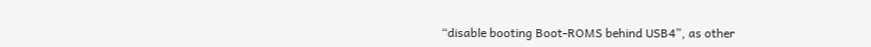“disable booting Boot-ROMS behind USB4”, as other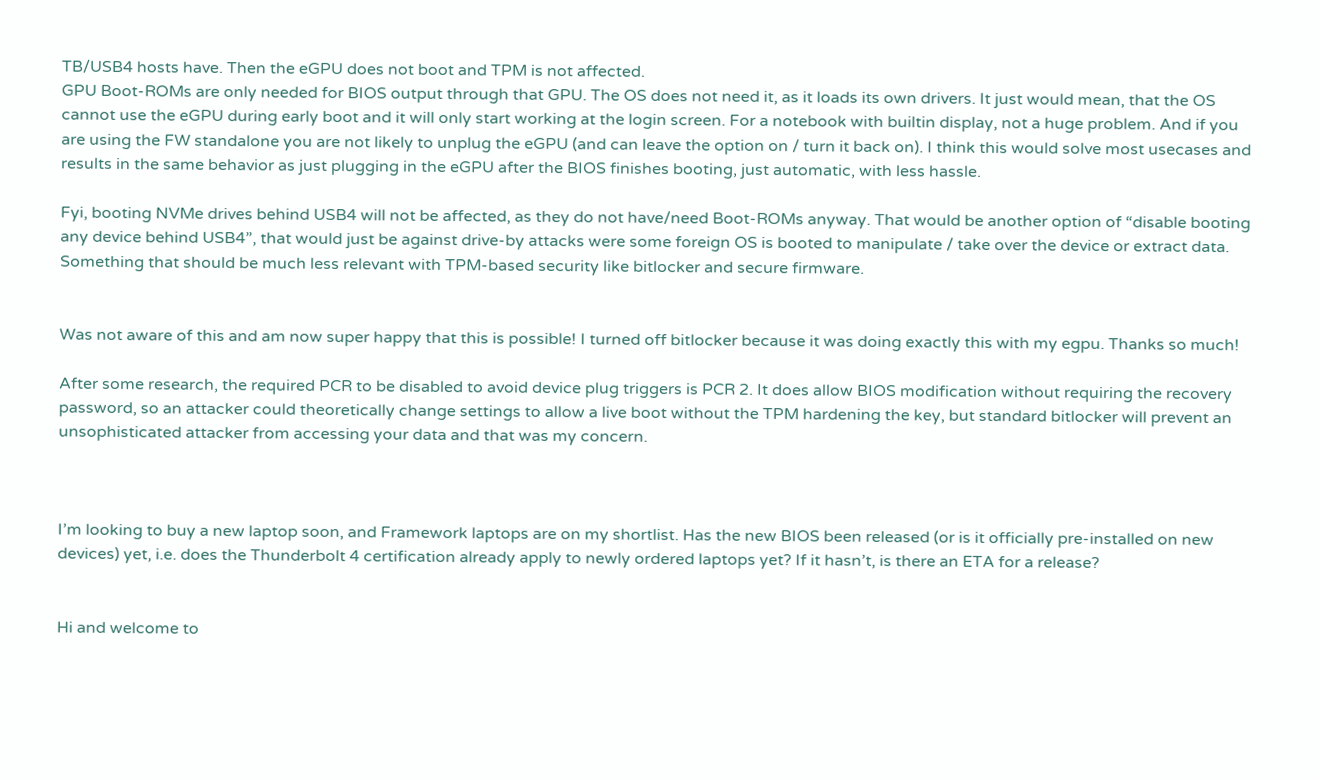TB/USB4 hosts have. Then the eGPU does not boot and TPM is not affected.
GPU Boot-ROMs are only needed for BIOS output through that GPU. The OS does not need it, as it loads its own drivers. It just would mean, that the OS cannot use the eGPU during early boot and it will only start working at the login screen. For a notebook with builtin display, not a huge problem. And if you are using the FW standalone you are not likely to unplug the eGPU (and can leave the option on / turn it back on). I think this would solve most usecases and results in the same behavior as just plugging in the eGPU after the BIOS finishes booting, just automatic, with less hassle.

Fyi, booting NVMe drives behind USB4 will not be affected, as they do not have/need Boot-ROMs anyway. That would be another option of “disable booting any device behind USB4”, that would just be against drive-by attacks were some foreign OS is booted to manipulate / take over the device or extract data. Something that should be much less relevant with TPM-based security like bitlocker and secure firmware.


Was not aware of this and am now super happy that this is possible! I turned off bitlocker because it was doing exactly this with my egpu. Thanks so much!

After some research, the required PCR to be disabled to avoid device plug triggers is PCR 2. It does allow BIOS modification without requiring the recovery password, so an attacker could theoretically change settings to allow a live boot without the TPM hardening the key, but standard bitlocker will prevent an unsophisticated attacker from accessing your data and that was my concern.



I’m looking to buy a new laptop soon, and Framework laptops are on my shortlist. Has the new BIOS been released (or is it officially pre-installed on new devices) yet, i.e. does the Thunderbolt 4 certification already apply to newly ordered laptops yet? If it hasn’t, is there an ETA for a release?


Hi and welcome to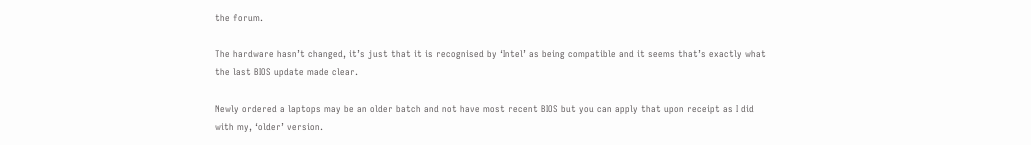the forum.

The hardware hasn’t changed, it’s just that it is recognised by ‘Intel’ as being compatible and it seems that’s exactly what the last BIOS update made clear.

Newly ordered a laptops may be an older batch and not have most recent BIOS but you can apply that upon receipt as I did with my, ‘older’ version.